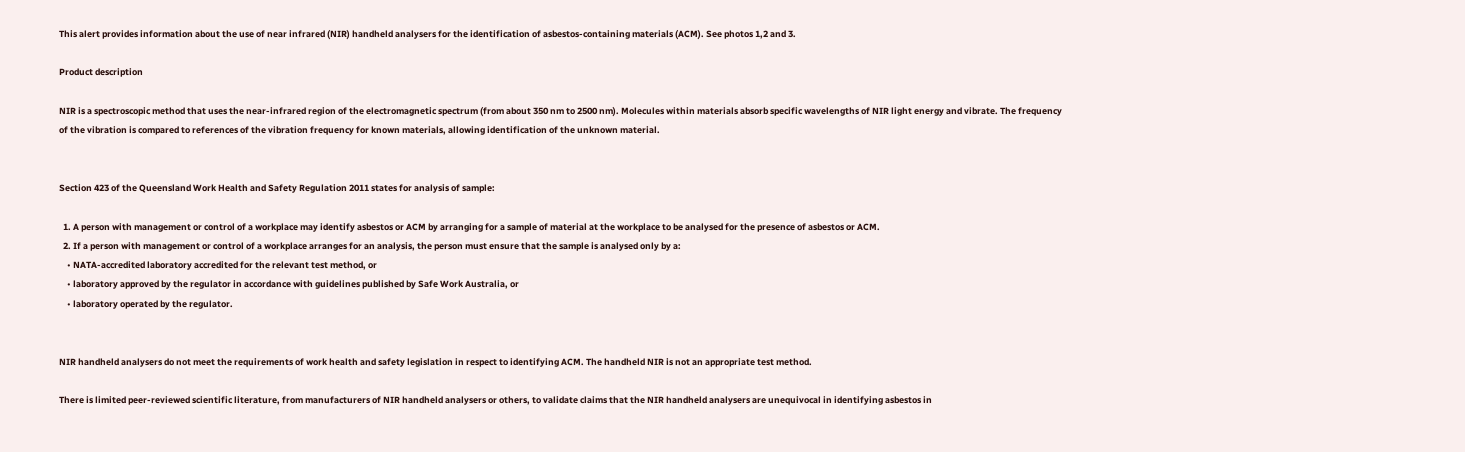This alert provides information about the use of near infrared (NIR) handheld analysers for the identification of asbestos-containing materials (ACM). See photos 1,2 and 3.

Product description

NIR is a spectroscopic method that uses the near-infrared region of the electromagnetic spectrum (from about 350 nm to 2500 nm). Molecules within materials absorb specific wavelengths of NIR light energy and vibrate. The frequency of the vibration is compared to references of the vibration frequency for known materials, allowing identification of the unknown material.


Section 423 of the Queensland Work Health and Safety Regulation 2011 states for analysis of sample:

  1. A person with management or control of a workplace may identify asbestos or ACM by arranging for a sample of material at the workplace to be analysed for the presence of asbestos or ACM.
  2. If a person with management or control of a workplace arranges for an analysis, the person must ensure that the sample is analysed only by a:
    • NATA-accredited laboratory accredited for the relevant test method, or
    • laboratory approved by the regulator in accordance with guidelines published by Safe Work Australia, or
    • laboratory operated by the regulator.


NIR handheld analysers do not meet the requirements of work health and safety legislation in respect to identifying ACM. The handheld NIR is not an appropriate test method.

There is limited peer-reviewed scientific literature, from manufacturers of NIR handheld analysers or others, to validate claims that the NIR handheld analysers are unequivocal in identifying asbestos in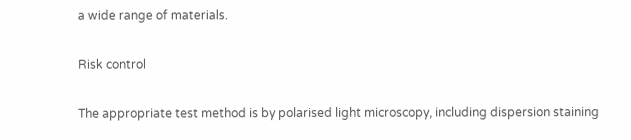a wide range of materials.

Risk control

The appropriate test method is by polarised light microscopy, including dispersion staining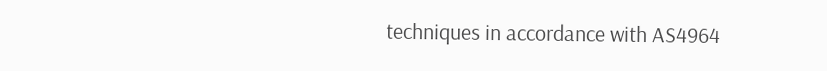techniques in accordance with AS4964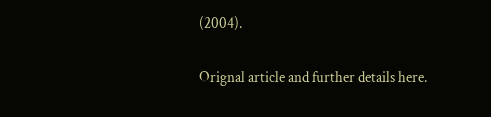(2004).

Orignal article and further details here.